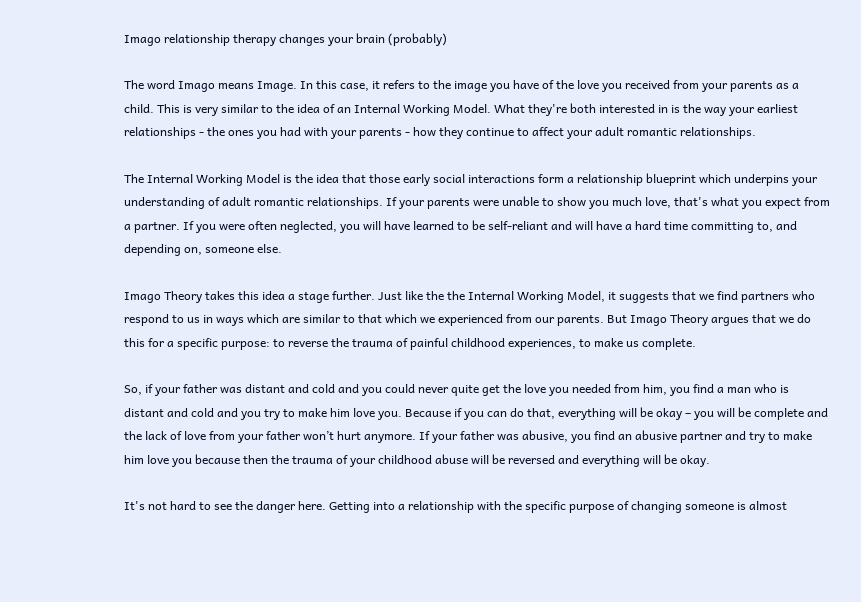Imago relationship therapy changes your brain (probably)

The word Imago means Image. In this case, it refers to the image you have of the love you received from your parents as a child. This is very similar to the idea of an Internal Working Model. What they're both interested in is the way your earliest relationships - the ones you had with your parents - how they continue to affect your adult romantic relationships.

The Internal Working Model is the idea that those early social interactions form a relationship blueprint which underpins your understanding of adult romantic relationships. If your parents were unable to show you much love, that's what you expect from a partner. If you were often neglected, you will have learned to be self-reliant and will have a hard time committing to, and depending on, someone else.

Imago Theory takes this idea a stage further. Just like the the Internal Working Model, it suggests that we find partners who respond to us in ways which are similar to that which we experienced from our parents. But Imago Theory argues that we do this for a specific purpose: to reverse the trauma of painful childhood experiences, to make us complete.

So, if your father was distant and cold and you could never quite get the love you needed from him, you find a man who is distant and cold and you try to make him love you. Because if you can do that, everything will be okay – you will be complete and the lack of love from your father won’t hurt anymore. If your father was abusive, you find an abusive partner and try to make him love you because then the trauma of your childhood abuse will be reversed and everything will be okay.

It's not hard to see the danger here. Getting into a relationship with the specific purpose of changing someone is almost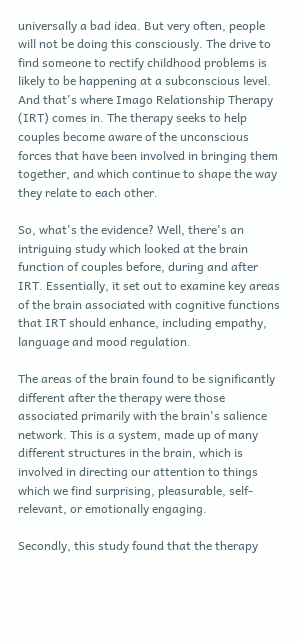universally a bad idea. But very often, people will not be doing this consciously. The drive to find someone to rectify childhood problems is likely to be happening at a subconscious level. And that's where Imago Relationship Therapy (IRT) comes in. The therapy seeks to help couples become aware of the unconscious forces that have been involved in bringing them together, and which continue to shape the way they relate to each other.

So, what's the evidence? Well, there's an intriguing study which looked at the brain function of couples before, during and after IRT. Essentially, it set out to examine key areas of the brain associated with cognitive functions that IRT should enhance, including empathy, language and mood regulation.

The areas of the brain found to be significantly different after the therapy were those associated primarily with the brain's salience network. This is a system, made up of many different structures in the brain, which is involved in directing our attention to things which we find surprising, pleasurable, self-relevant, or emotionally engaging.

Secondly, this study found that the therapy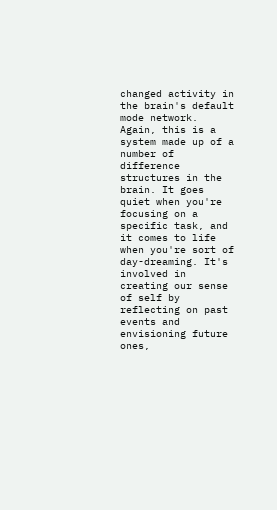changed activity in the brain's default mode network. Again, this is a system made up of a number of difference structures in the brain. It goes quiet when you're focusing on a specific task, and it comes to life when you're sort of day-dreaming. It's involved in creating our sense of self by reflecting on past events and envisioning future ones,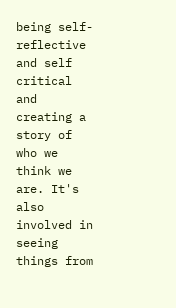being self-reflective and self critical and creating a story of who we think we are. It's also involved in seeing things from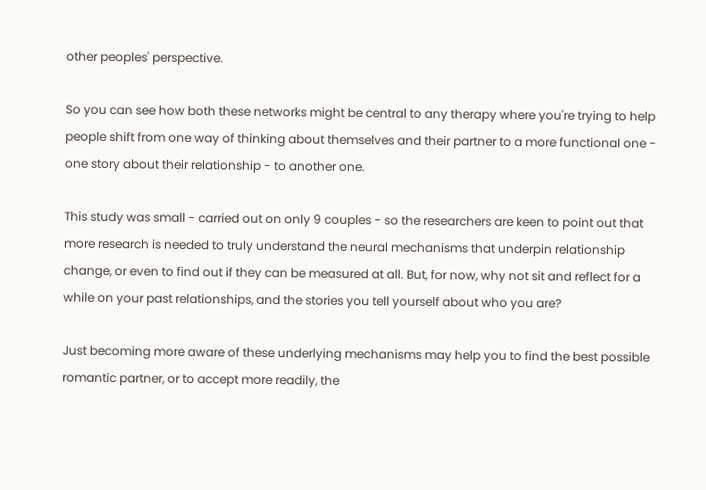other peoples' perspective.

So you can see how both these networks might be central to any therapy where you're trying to help people shift from one way of thinking about themselves and their partner to a more functional one - one story about their relationship - to another one.

This study was small - carried out on only 9 couples - so the researchers are keen to point out that more research is needed to truly understand the neural mechanisms that underpin relationship change, or even to find out if they can be measured at all. But, for now, why not sit and reflect for a while on your past relationships, and the stories you tell yourself about who you are?

Just becoming more aware of these underlying mechanisms may help you to find the best possible romantic partner, or to accept more readily, the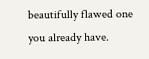beautifully flawed one you already have.